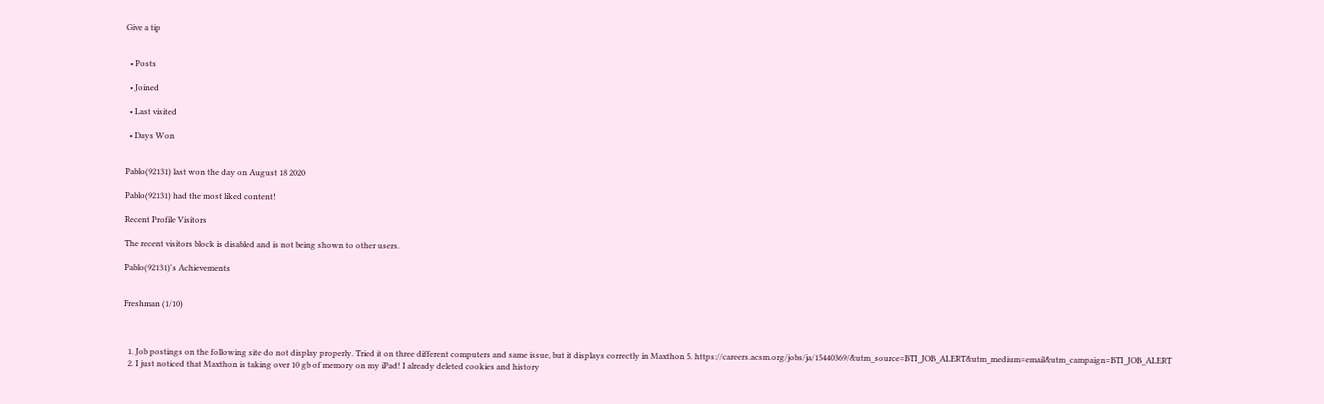Give a tip


  • Posts

  • Joined

  • Last visited

  • Days Won


Pablo(92131) last won the day on August 18 2020

Pablo(92131) had the most liked content!

Recent Profile Visitors

The recent visitors block is disabled and is not being shown to other users.

Pablo(92131)'s Achievements


Freshman (1/10)



  1. Job postings on the following site do not display properly. Tried it on three different computers and same issue, but it displays correctly in Maxthon 5. https://careers.acsm.org/jobs/ja/15440369/&utm_source=BTI_JOB_ALERT&utm_medium=email&utm_campaign=BTI_JOB_ALERT
  2. I just noticed that Maxthon is taking over 10 gb of memory on my iPad! I already deleted cookies and history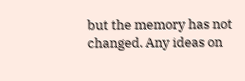but the memory has not changed. Any ideas on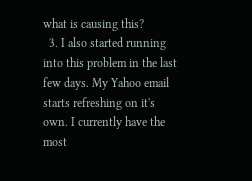what is causing this?
  3. I also started running into this problem in the last few days. My Yahoo email starts refreshing on it's own. I currently have the most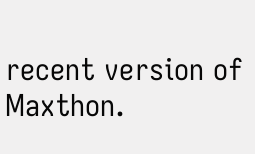recent version of Maxthon.